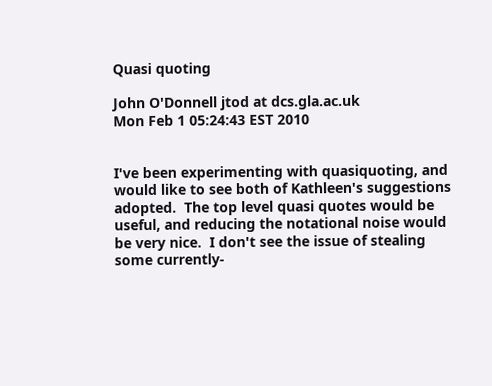Quasi quoting

John O'Donnell jtod at dcs.gla.ac.uk
Mon Feb 1 05:24:43 EST 2010


I've been experimenting with quasiquoting, and would like to see both of Kathleen's suggestions adopted.  The top level quasi quotes would be useful, and reducing the notational noise would be very nice.  I don't see the issue of stealing some currently-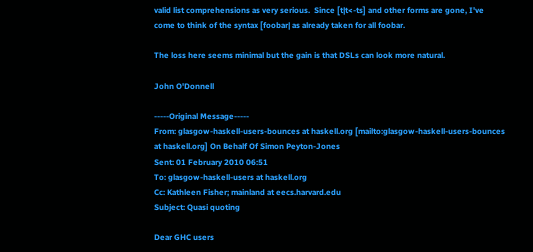valid list comprehensions as very serious.  Since [t|t<-ts] and other forms are gone, I've come to think of the syntax [foobar| as already taken for all foobar.

The loss here seems minimal but the gain is that DSLs can look more natural.

John O'Donnell

-----Original Message-----
From: glasgow-haskell-users-bounces at haskell.org [mailto:glasgow-haskell-users-bounces at haskell.org] On Behalf Of Simon Peyton-Jones
Sent: 01 February 2010 06:51
To: glasgow-haskell-users at haskell.org
Cc: Kathleen Fisher; mainland at eecs.harvard.edu
Subject: Quasi quoting

Dear GHC users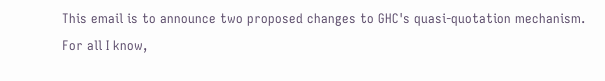This email is to announce two proposed changes to GHC's quasi-quotation mechanism.  For all I know,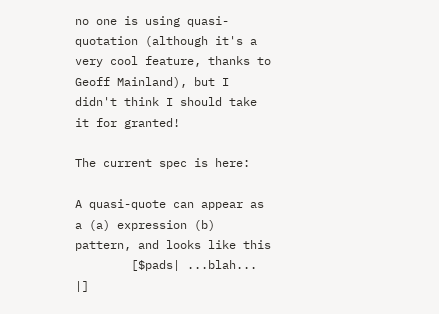no one is using quasi-quotation (although it's a very cool feature, thanks to Geoff Mainland), but I didn't think I should take it for granted!

The current spec is here:

A quasi-quote can appear as a (a) expression (b) pattern, and looks like this
        [$pads| ...blah... |]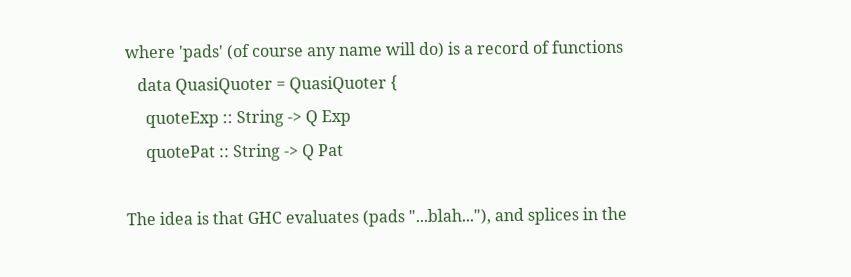where 'pads' (of course any name will do) is a record of functions
   data QuasiQuoter = QuasiQuoter {
     quoteExp :: String -> Q Exp
     quotePat :: String -> Q Pat

The idea is that GHC evaluates (pads "...blah..."), and splices in the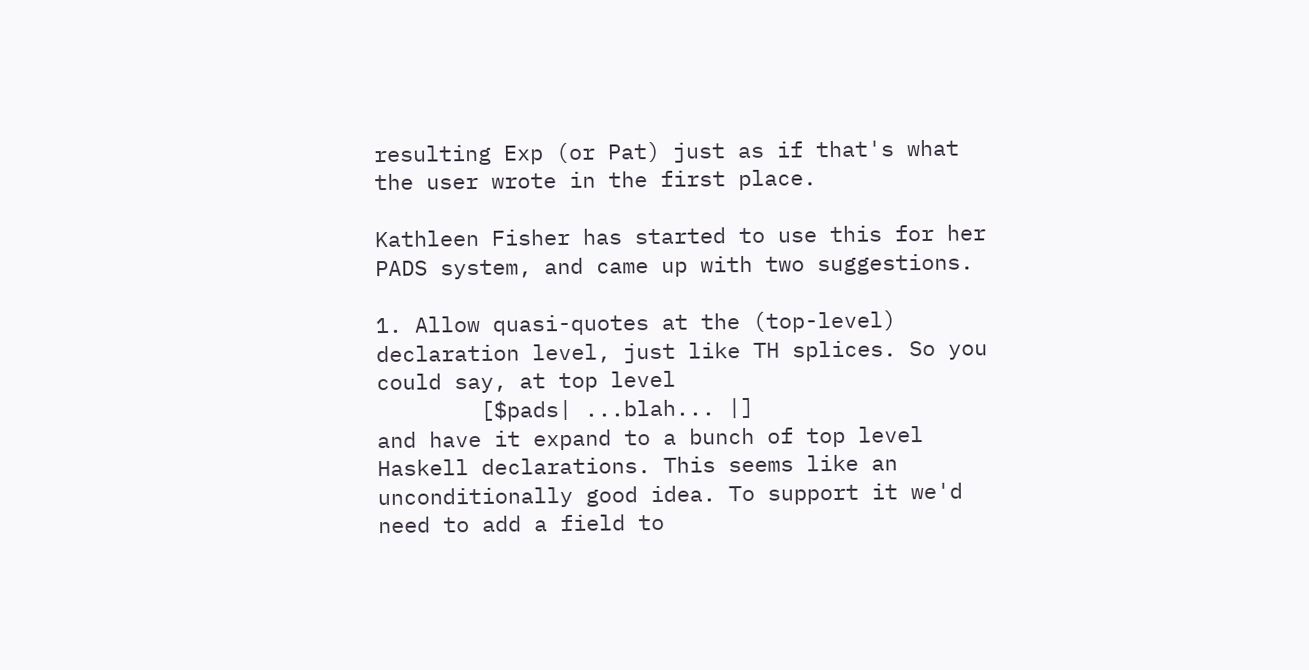resulting Exp (or Pat) just as if that's what the user wrote in the first place.

Kathleen Fisher has started to use this for her PADS system, and came up with two suggestions.

1. Allow quasi-quotes at the (top-level) declaration level, just like TH splices. So you could say, at top level
        [$pads| ...blah... |]
and have it expand to a bunch of top level Haskell declarations. This seems like an unconditionally good idea. To support it we'd need to add a field to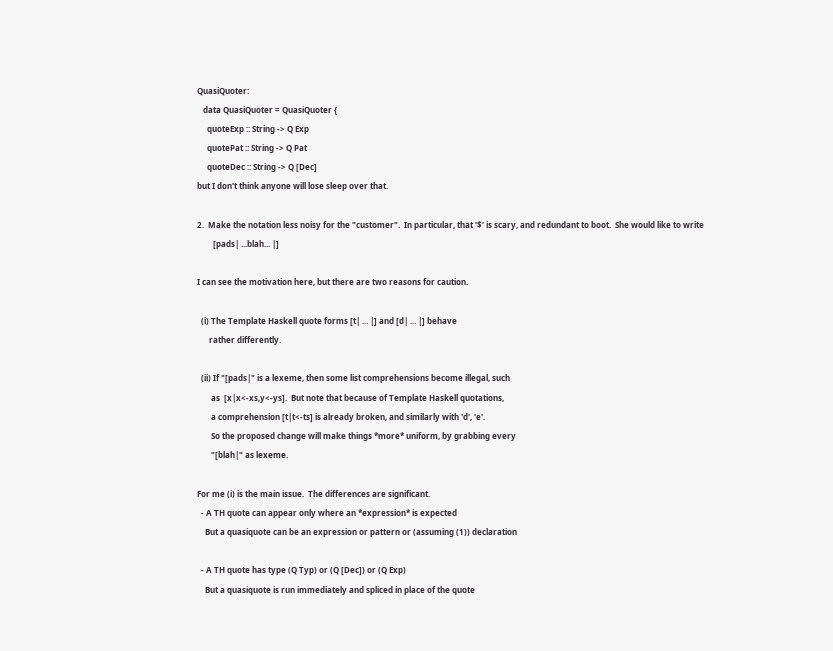QuasiQuoter:
   data QuasiQuoter = QuasiQuoter {
     quoteExp :: String -> Q Exp
     quotePat :: String -> Q Pat
     quoteDec :: String -> Q [Dec]
but I don't think anyone will lose sleep over that.

2.  Make the notation less noisy for the "customer".  In particular, that '$' is scary, and redundant to boot.  She would like to write
        [pads| ...blah... |]

I can see the motivation here, but there are two reasons for caution.

  (i) The Template Haskell quote forms [t| ... |] and [d| ... |] behave
      rather differently.

  (ii) If "[pads|" is a lexeme, then some list comprehensions become illegal, such
       as  [x|x<-xs,y<-ys].  But note that because of Template Haskell quotations,
       a comprehension [t|t<-ts] is already broken, and similarly with 'd', 'e'.
       So the proposed change will make things *more* uniform, by grabbing every
       "[blah|" as lexeme.

For me (i) is the main issue.  The differences are significant.
  - A TH quote can appear only where an *expression* is expected
    But a quasiquote can be an expression or pattern or (assuming (1)) declaration

  - A TH quote has type (Q Typ) or (Q [Dec]) or (Q Exp)
    But a quasiquote is run immediately and spliced in place of the quote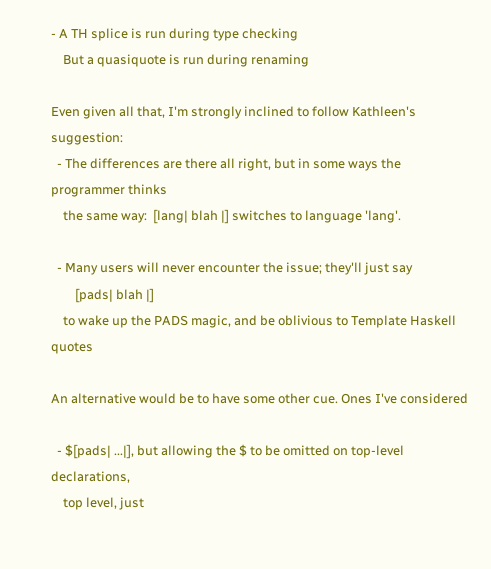- A TH splice is run during type checking
    But a quasiquote is run during renaming

Even given all that, I'm strongly inclined to follow Kathleen's suggestion:
  - The differences are there all right, but in some ways the programmer thinks
    the same way:  [lang| blah |] switches to language 'lang'.

  - Many users will never encounter the issue; they'll just say
        [pads| blah |]
    to wake up the PADS magic, and be oblivious to Template Haskell quotes

An alternative would be to have some other cue. Ones I've considered

  - $[pads| ...|], but allowing the $ to be omitted on top-level declarations,
    top level, just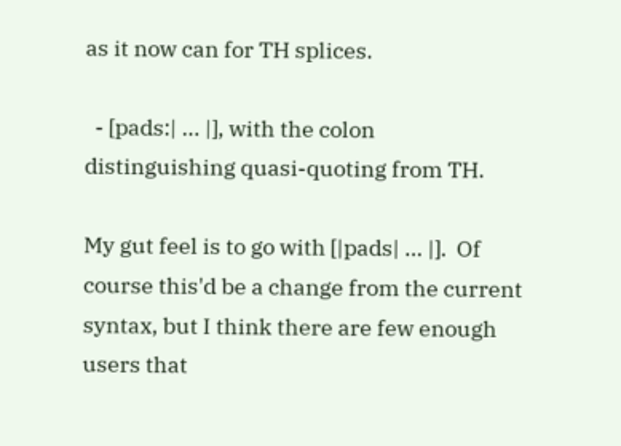as it now can for TH splices.

  - [pads:| ... |], with the colon distinguishing quasi-quoting from TH.

My gut feel is to go with [|pads| ... |].  Of course this'd be a change from the current syntax, but I think there are few enough users that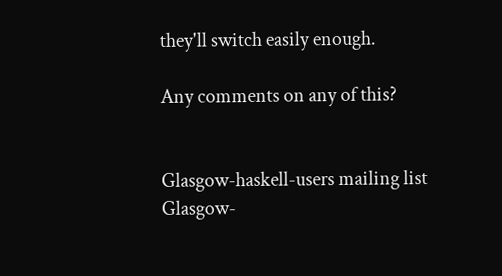they'll switch easily enough.

Any comments on any of this?


Glasgow-haskell-users mailing list
Glasgow-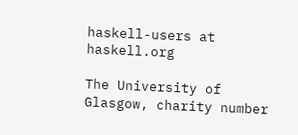haskell-users at haskell.org

The University of Glasgow, charity number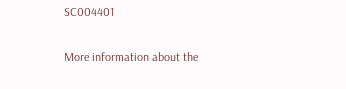SC004401

More information about the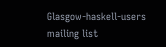Glasgow-haskell-users mailing list